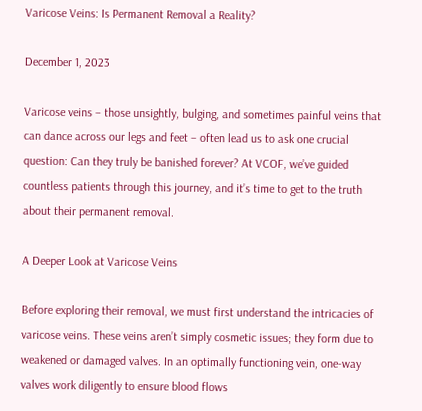Varicose Veins: Is Permanent Removal a Reality?

December 1, 2023

Varicose veins – those unsightly, bulging, and sometimes painful veins that can dance across our legs and feet – often lead us to ask one crucial question: Can they truly be banished forever? At VCOF, we’ve guided countless patients through this journey, and it’s time to get to the truth about their permanent removal.

A Deeper Look at Varicose Veins

Before exploring their removal, we must first understand the intricacies of varicose veins. These veins aren’t simply cosmetic issues; they form due to weakened or damaged valves. In an optimally functioning vein, one-way valves work diligently to ensure blood flows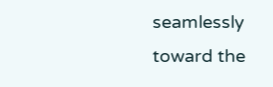seamlessly toward the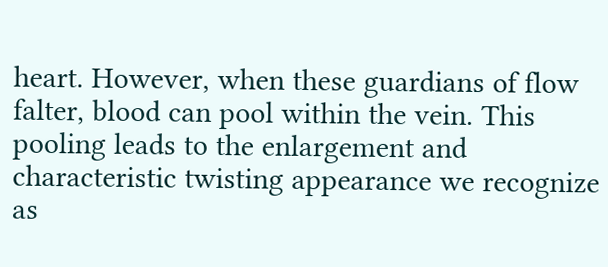heart. However, when these guardians of flow falter, blood can pool within the vein. This pooling leads to the enlargement and characteristic twisting appearance we recognize as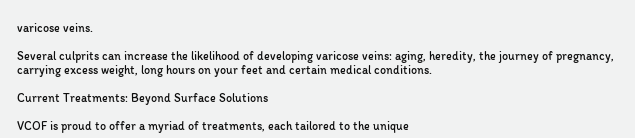varicose veins.

Several culprits can increase the likelihood of developing varicose veins: aging, heredity, the journey of pregnancy, carrying excess weight, long hours on your feet and certain medical conditions.

Current Treatments: Beyond Surface Solutions

VCOF is proud to offer a myriad of treatments, each tailored to the unique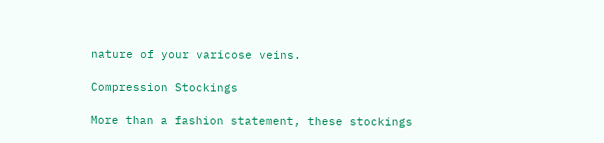nature of your varicose veins.

Compression Stockings

More than a fashion statement, these stockings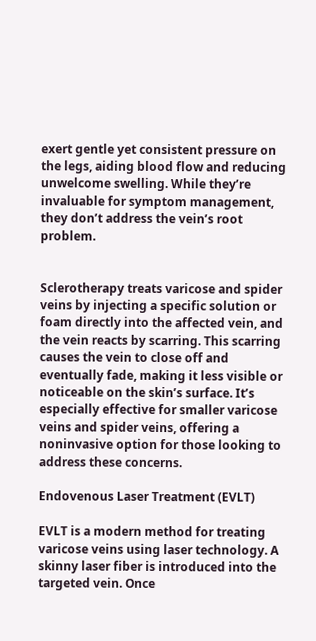exert gentle yet consistent pressure on the legs, aiding blood flow and reducing unwelcome swelling. While they’re invaluable for symptom management, they don’t address the vein’s root problem.


Sclerotherapy treats varicose and spider veins by injecting a specific solution or foam directly into the affected vein, and the vein reacts by scarring. This scarring causes the vein to close off and eventually fade, making it less visible or noticeable on the skin’s surface. It’s especially effective for smaller varicose veins and spider veins, offering a noninvasive option for those looking to address these concerns.

Endovenous Laser Treatment (EVLT)

EVLT is a modern method for treating varicose veins using laser technology. A skinny laser fiber is introduced into the targeted vein. Once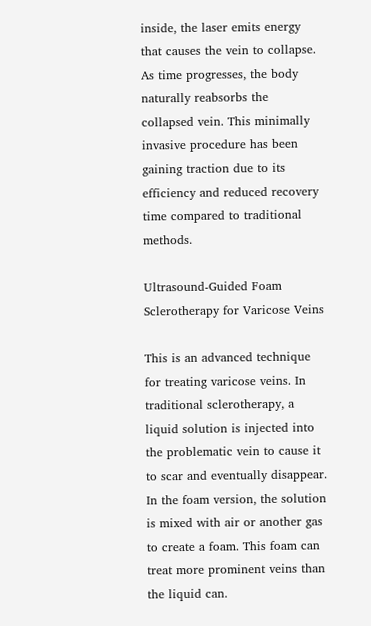inside, the laser emits energy that causes the vein to collapse. As time progresses, the body naturally reabsorbs the collapsed vein. This minimally invasive procedure has been gaining traction due to its efficiency and reduced recovery time compared to traditional methods.

Ultrasound-Guided Foam Sclerotherapy for Varicose Veins

This is an advanced technique for treating varicose veins. In traditional sclerotherapy, a liquid solution is injected into the problematic vein to cause it to scar and eventually disappear. In the foam version, the solution is mixed with air or another gas to create a foam. This foam can treat more prominent veins than the liquid can.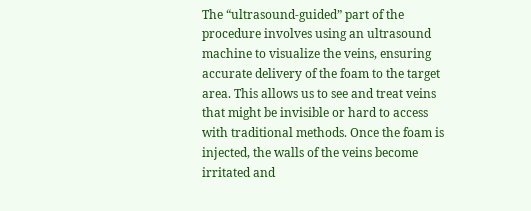The “ultrasound-guided” part of the procedure involves using an ultrasound machine to visualize the veins, ensuring accurate delivery of the foam to the target area. This allows us to see and treat veins that might be invisible or hard to access with traditional methods. Once the foam is injected, the walls of the veins become irritated and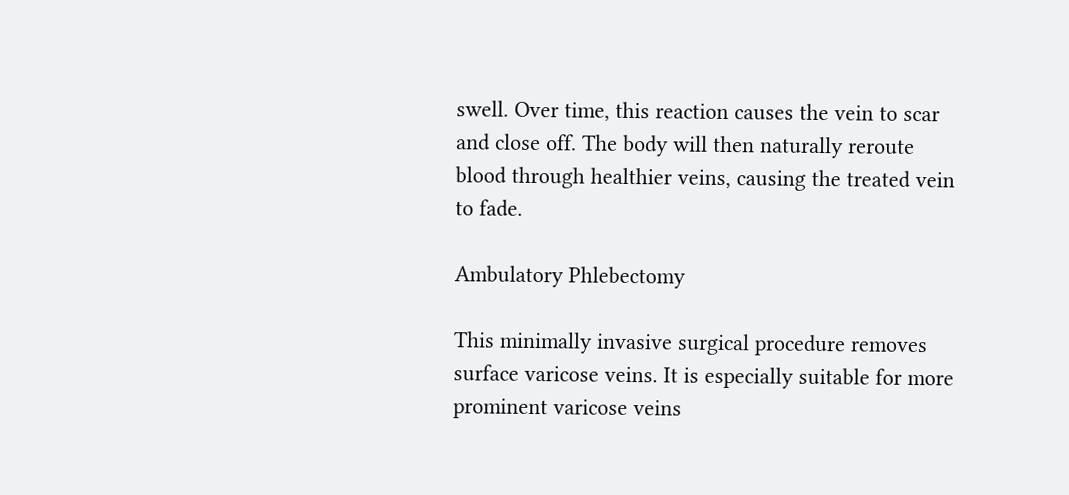swell. Over time, this reaction causes the vein to scar and close off. The body will then naturally reroute blood through healthier veins, causing the treated vein to fade.

Ambulatory Phlebectomy

This minimally invasive surgical procedure removes surface varicose veins. It is especially suitable for more prominent varicose veins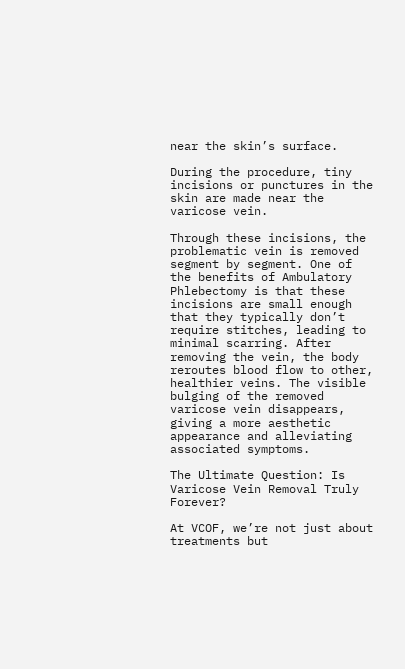near the skin’s surface.

During the procedure, tiny incisions or punctures in the skin are made near the varicose vein.

Through these incisions, the problematic vein is removed segment by segment. One of the benefits of Ambulatory Phlebectomy is that these incisions are small enough that they typically don’t require stitches, leading to minimal scarring. After removing the vein, the body reroutes blood flow to other, healthier veins. The visible bulging of the removed varicose vein disappears, giving a more aesthetic appearance and alleviating associated symptoms.

The Ultimate Question: Is Varicose Vein Removal Truly Forever?

At VCOF, we’re not just about treatments but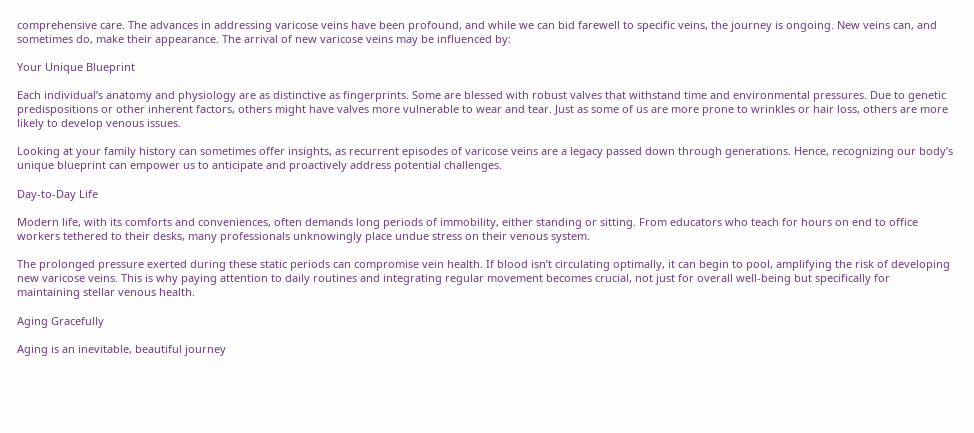comprehensive care. The advances in addressing varicose veins have been profound, and while we can bid farewell to specific veins, the journey is ongoing. New veins can, and sometimes do, make their appearance. The arrival of new varicose veins may be influenced by:

Your Unique Blueprint

Each individual’s anatomy and physiology are as distinctive as fingerprints. Some are blessed with robust valves that withstand time and environmental pressures. Due to genetic predispositions or other inherent factors, others might have valves more vulnerable to wear and tear. Just as some of us are more prone to wrinkles or hair loss, others are more likely to develop venous issues.

Looking at your family history can sometimes offer insights, as recurrent episodes of varicose veins are a legacy passed down through generations. Hence, recognizing our body’s unique blueprint can empower us to anticipate and proactively address potential challenges.

Day-to-Day Life

Modern life, with its comforts and conveniences, often demands long periods of immobility, either standing or sitting. From educators who teach for hours on end to office workers tethered to their desks, many professionals unknowingly place undue stress on their venous system.

The prolonged pressure exerted during these static periods can compromise vein health. If blood isn’t circulating optimally, it can begin to pool, amplifying the risk of developing new varicose veins. This is why paying attention to daily routines and integrating regular movement becomes crucial, not just for overall well-being but specifically for maintaining stellar venous health.

Aging Gracefully

Aging is an inevitable, beautiful journey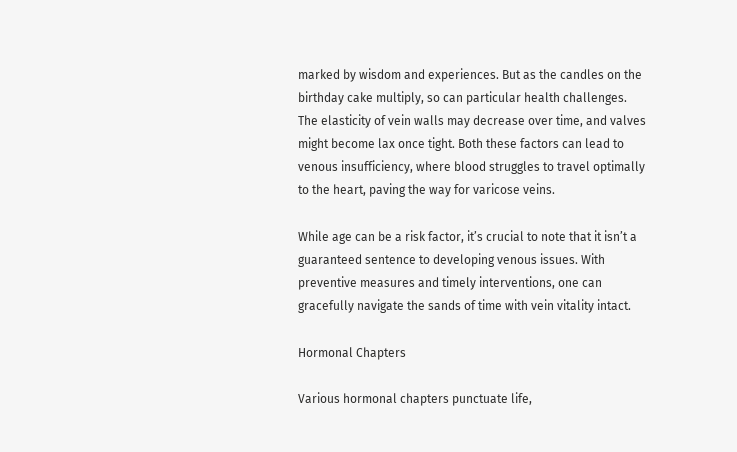marked by wisdom and experiences. But as the candles on the birthday cake multiply, so can particular health challenges. The elasticity of vein walls may decrease over time, and valves might become lax once tight. Both these factors can lead to venous insufficiency, where blood struggles to travel optimally to the heart, paving the way for varicose veins.

While age can be a risk factor, it’s crucial to note that it isn’t a guaranteed sentence to developing venous issues. With preventive measures and timely interventions, one can gracefully navigate the sands of time with vein vitality intact.

Hormonal Chapters

Various hormonal chapters punctuate life,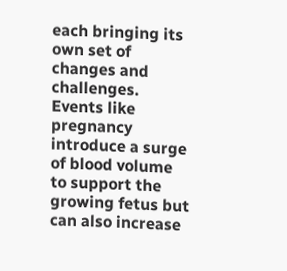each bringing its own set of changes and challenges. Events like pregnancy introduce a surge of blood volume to support the growing fetus but can also increase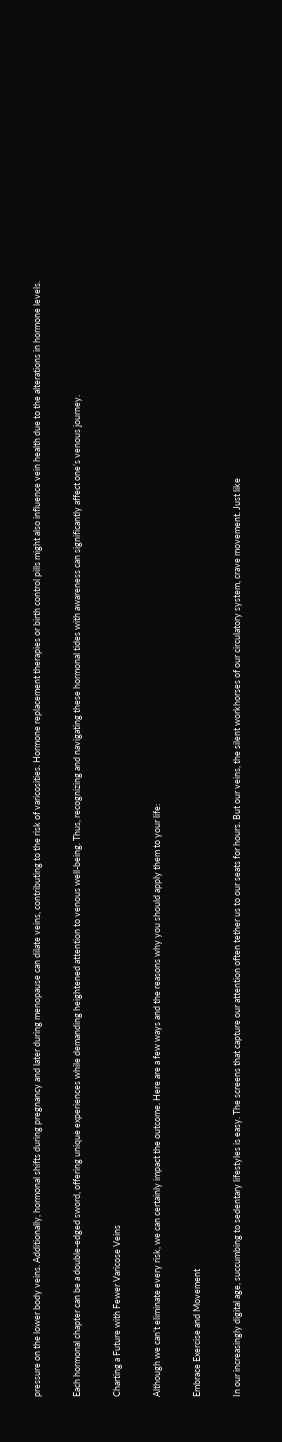pressure on the lower body veins. Additionally, hormonal shifts during pregnancy and later during menopause can dilate veins, contributing to the risk of varicosities. Hormone replacement therapies or birth control pills might also influence vein health due to the alterations in hormone levels.

Each hormonal chapter can be a double-edged sword, offering unique experiences while demanding heightened attention to venous well-being. Thus, recognizing and navigating these hormonal tides with awareness can significantly affect one’s venous journey.

Charting a Future with Fewer Varicose Veins

Although we can’t eliminate every risk, we can certainly impact the outcome. Here are a few ways and the reasons why you should apply them to your life:

Embrace Exercise and Movement

In our increasingly digital age, succumbing to sedentary lifestyles is easy. The screens that capture our attention often tether us to our seats for hours. But our veins, the silent workhorses of our circulatory system, crave movement. Just like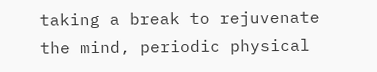taking a break to rejuvenate the mind, periodic physical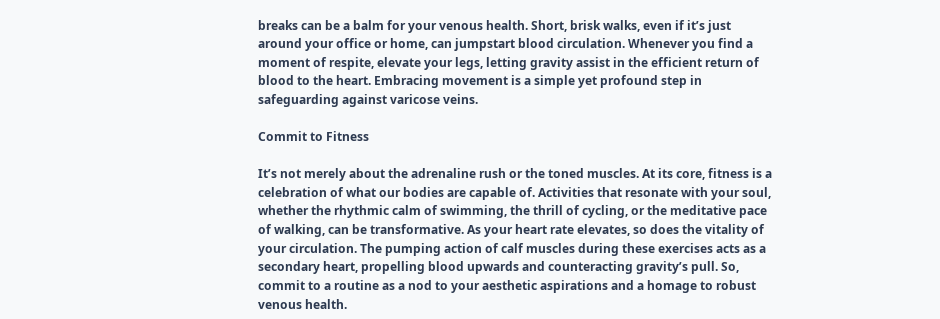breaks can be a balm for your venous health. Short, brisk walks, even if it’s just around your office or home, can jumpstart blood circulation. Whenever you find a moment of respite, elevate your legs, letting gravity assist in the efficient return of blood to the heart. Embracing movement is a simple yet profound step in safeguarding against varicose veins.

Commit to Fitness

It’s not merely about the adrenaline rush or the toned muscles. At its core, fitness is a celebration of what our bodies are capable of. Activities that resonate with your soul, whether the rhythmic calm of swimming, the thrill of cycling, or the meditative pace of walking, can be transformative. As your heart rate elevates, so does the vitality of your circulation. The pumping action of calf muscles during these exercises acts as a secondary heart, propelling blood upwards and counteracting gravity’s pull. So, commit to a routine as a nod to your aesthetic aspirations and a homage to robust venous health.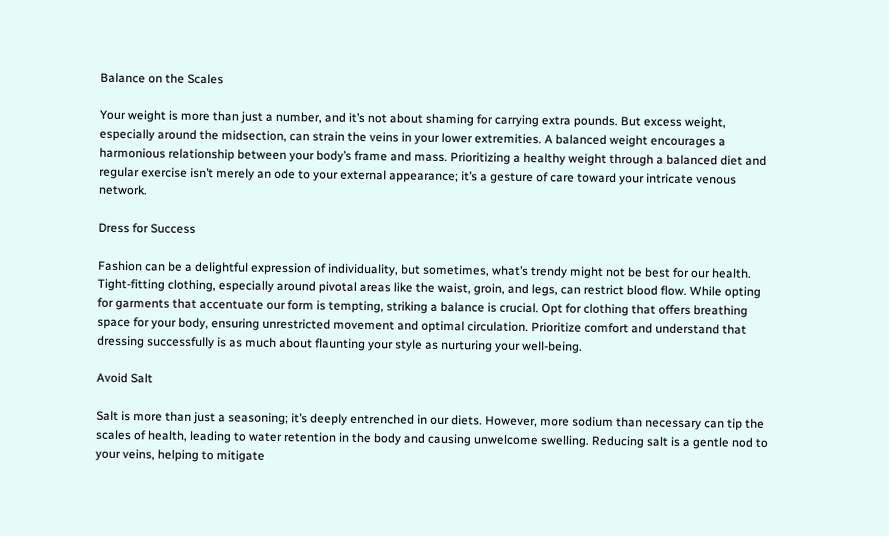Balance on the Scales

Your weight is more than just a number, and it’s not about shaming for carrying extra pounds. But excess weight, especially around the midsection, can strain the veins in your lower extremities. A balanced weight encourages a harmonious relationship between your body’s frame and mass. Prioritizing a healthy weight through a balanced diet and regular exercise isn’t merely an ode to your external appearance; it’s a gesture of care toward your intricate venous network.

Dress for Success

Fashion can be a delightful expression of individuality, but sometimes, what’s trendy might not be best for our health. Tight-fitting clothing, especially around pivotal areas like the waist, groin, and legs, can restrict blood flow. While opting for garments that accentuate our form is tempting, striking a balance is crucial. Opt for clothing that offers breathing space for your body, ensuring unrestricted movement and optimal circulation. Prioritize comfort and understand that dressing successfully is as much about flaunting your style as nurturing your well-being.

Avoid Salt

Salt is more than just a seasoning; it’s deeply entrenched in our diets. However, more sodium than necessary can tip the scales of health, leading to water retention in the body and causing unwelcome swelling. Reducing salt is a gentle nod to your veins, helping to mitigate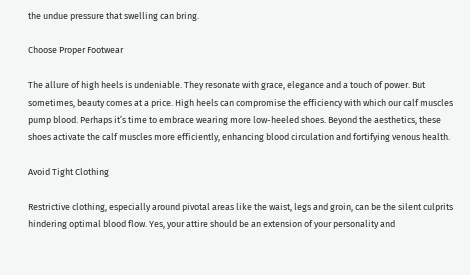the undue pressure that swelling can bring.

Choose Proper Footwear

The allure of high heels is undeniable. They resonate with grace, elegance and a touch of power. But sometimes, beauty comes at a price. High heels can compromise the efficiency with which our calf muscles pump blood. Perhaps it’s time to embrace wearing more low-heeled shoes. Beyond the aesthetics, these shoes activate the calf muscles more efficiently, enhancing blood circulation and fortifying venous health.

Avoid Tight Clothing

Restrictive clothing, especially around pivotal areas like the waist, legs and groin, can be the silent culprits hindering optimal blood flow. Yes, your attire should be an extension of your personality and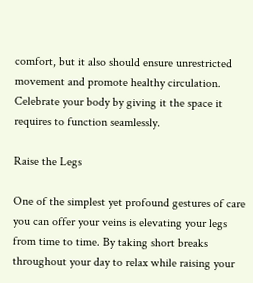comfort, but it also should ensure unrestricted movement and promote healthy circulation. Celebrate your body by giving it the space it requires to function seamlessly.

Raise the Legs

One of the simplest yet profound gestures of care you can offer your veins is elevating your legs from time to time. By taking short breaks throughout your day to relax while raising your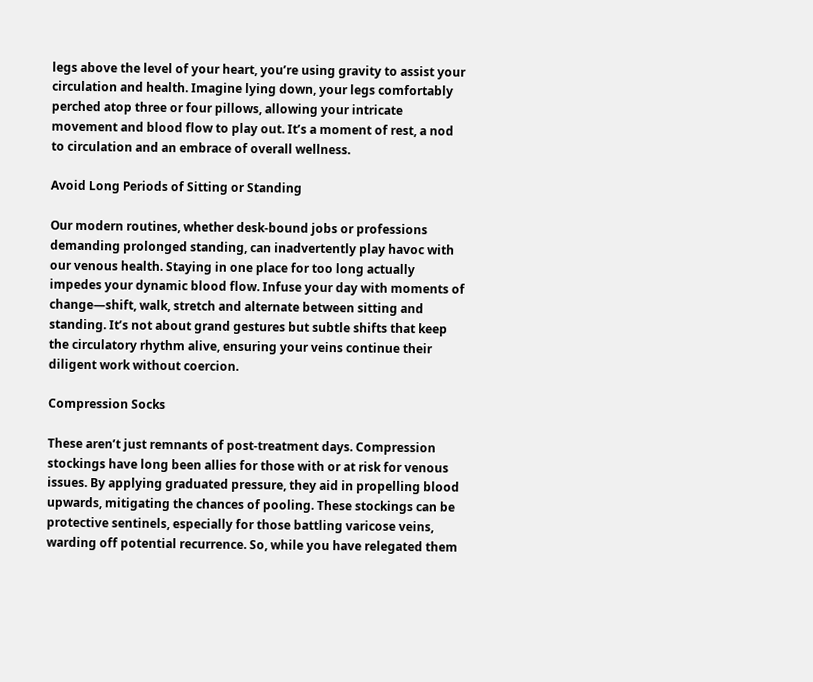legs above the level of your heart, you’re using gravity to assist your circulation and health. Imagine lying down, your legs comfortably perched atop three or four pillows, allowing your intricate movement and blood flow to play out. It’s a moment of rest, a nod to circulation and an embrace of overall wellness.

Avoid Long Periods of Sitting or Standing

Our modern routines, whether desk-bound jobs or professions demanding prolonged standing, can inadvertently play havoc with our venous health. Staying in one place for too long actually impedes your dynamic blood flow. Infuse your day with moments of change—shift, walk, stretch and alternate between sitting and standing. It’s not about grand gestures but subtle shifts that keep the circulatory rhythm alive, ensuring your veins continue their diligent work without coercion.

Compression Socks

These aren’t just remnants of post-treatment days. Compression stockings have long been allies for those with or at risk for venous issues. By applying graduated pressure, they aid in propelling blood upwards, mitigating the chances of pooling. These stockings can be protective sentinels, especially for those battling varicose veins, warding off potential recurrence. So, while you have relegated them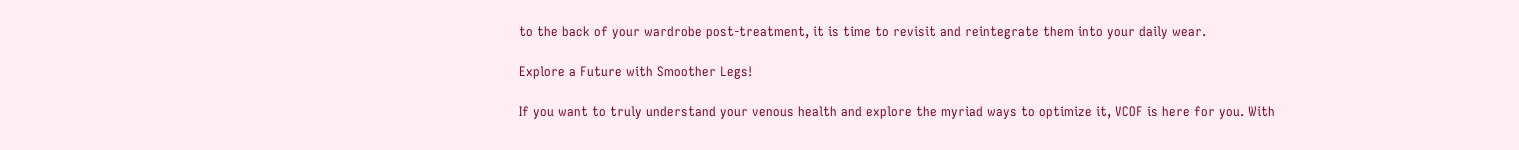to the back of your wardrobe post-treatment, it is time to revisit and reintegrate them into your daily wear.

Explore a Future with Smoother Legs!

If you want to truly understand your venous health and explore the myriad ways to optimize it, VCOF is here for you. With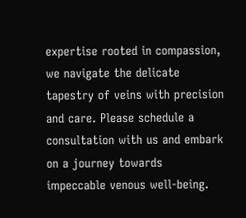expertise rooted in compassion, we navigate the delicate tapestry of veins with precision and care. Please schedule a consultation with us and embark on a journey towards impeccable venous well-being.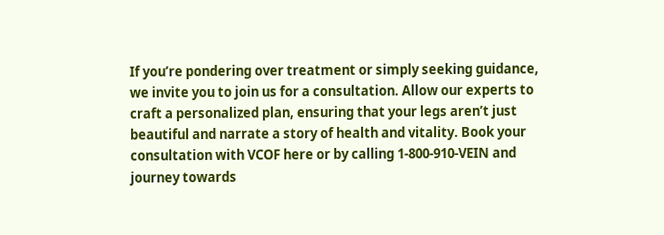If you’re pondering over treatment or simply seeking guidance, we invite you to join us for a consultation. Allow our experts to craft a personalized plan, ensuring that your legs aren’t just beautiful and narrate a story of health and vitality. Book your consultation with VCOF here or by calling 1-800-910-VEIN and journey towards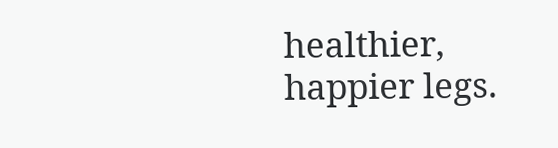healthier, happier legs.